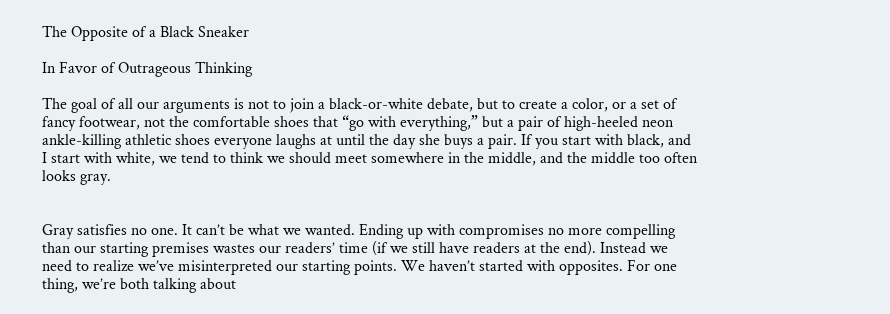The Opposite of a Black Sneaker

In Favor of Outrageous Thinking

The goal of all our arguments is not to join a black-or-white debate, but to create a color, or a set of fancy footwear, not the comfortable shoes that “go with everything,” but a pair of high-heeled neon ankle-killing athletic shoes everyone laughs at until the day she buys a pair. If you start with black, and I start with white, we tend to think we should meet somewhere in the middle, and the middle too often looks gray.


Gray satisfies no one. It can’t be what we wanted. Ending up with compromises no more compelling than our starting premises wastes our readers’ time (if we still have readers at the end). Instead we need to realize we’ve misinterpreted our starting points. We haven’t started with opposites. For one thing, we’re both talking about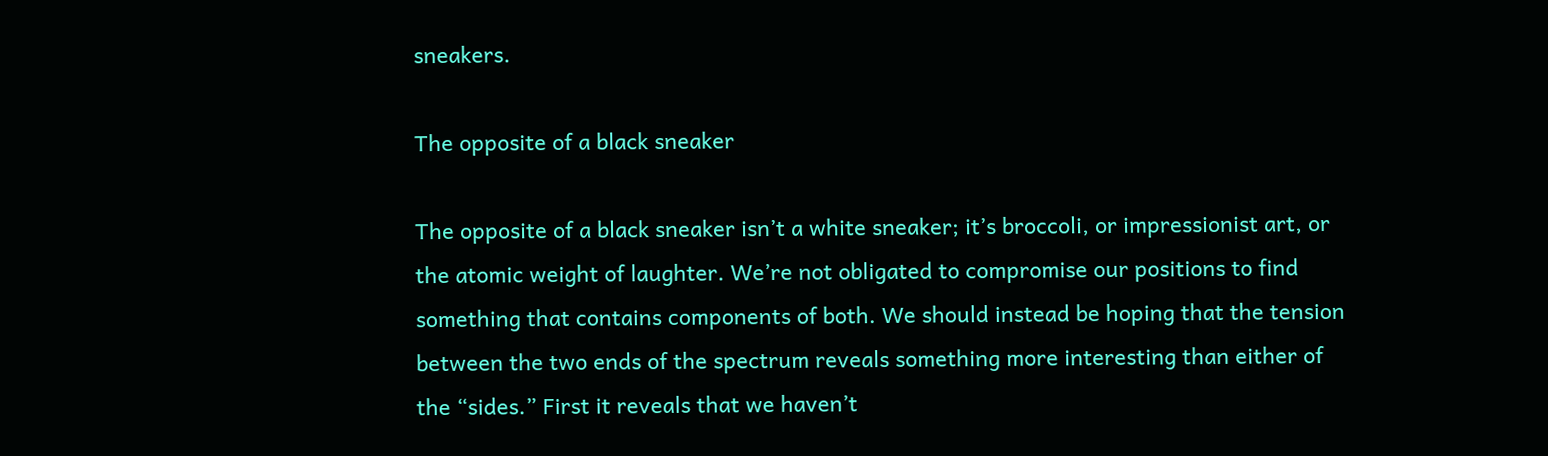sneakers.

The opposite of a black sneaker

The opposite of a black sneaker isn’t a white sneaker; it’s broccoli, or impressionist art, or the atomic weight of laughter. We’re not obligated to compromise our positions to find something that contains components of both. We should instead be hoping that the tension between the two ends of the spectrum reveals something more interesting than either of the “sides.” First it reveals that we haven’t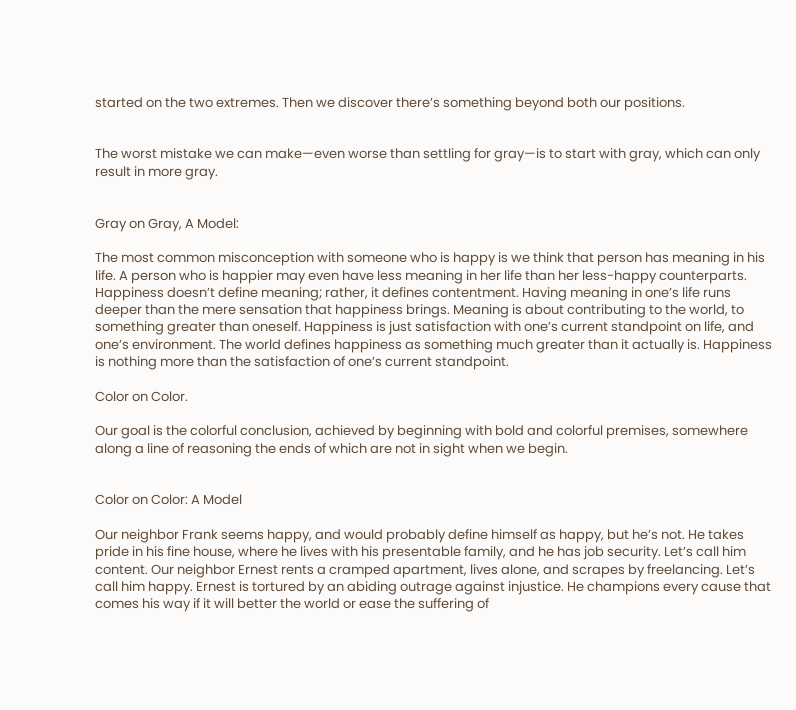started on the two extremes. Then we discover there’s something beyond both our positions.


The worst mistake we can make—even worse than settling for gray—is to start with gray, which can only result in more gray.


Gray on Gray, A Model:

The most common misconception with someone who is happy is we think that person has meaning in his life. A person who is happier may even have less meaning in her life than her less-happy counterparts. Happiness doesn’t define meaning; rather, it defines contentment. Having meaning in one’s life runs deeper than the mere sensation that happiness brings. Meaning is about contributing to the world, to something greater than oneself. Happiness is just satisfaction with one’s current standpoint on life, and one’s environment. The world defines happiness as something much greater than it actually is. Happiness is nothing more than the satisfaction of one’s current standpoint.

Color on Color.

Our goal is the colorful conclusion, achieved by beginning with bold and colorful premises, somewhere along a line of reasoning the ends of which are not in sight when we begin.


Color on Color: A Model

Our neighbor Frank seems happy, and would probably define himself as happy, but he’s not. He takes pride in his fine house, where he lives with his presentable family, and he has job security. Let’s call him content. Our neighbor Ernest rents a cramped apartment, lives alone, and scrapes by freelancing. Let’s call him happy. Ernest is tortured by an abiding outrage against injustice. He champions every cause that comes his way if it will better the world or ease the suffering of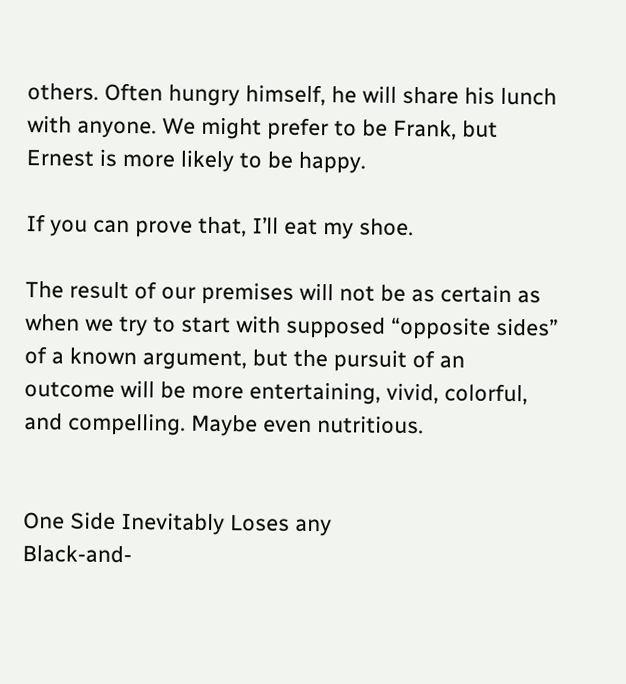others. Often hungry himself, he will share his lunch with anyone. We might prefer to be Frank, but Ernest is more likely to be happy.

If you can prove that, I’ll eat my shoe.

The result of our premises will not be as certain as when we try to start with supposed “opposite sides” of a known argument, but the pursuit of an outcome will be more entertaining, vivid, colorful, and compelling. Maybe even nutritious.


One Side Inevitably Loses any
Black-and-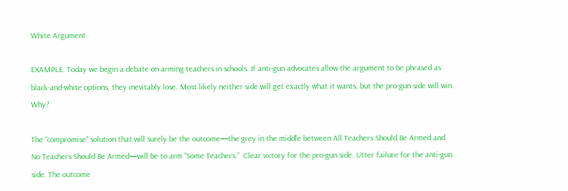White Argument

EXAMPLE. Today we begin a debate on arming teachers in schools. If anti-gun advocates allow the argument to be phrased as black-and-white options, they inevitably lose. Most likely neither side will get exactly what it wants, but the pro-gun side will win. Why?

The “compromise” solution that will surely be the outcome—the grey in the middle between All Teachers Should Be Armed and No Teachers Should Be Armed—will be to arm “Some Teachers.”  Clear victory for the pro-gun side. Utter failure for the anti-gun side. The outcome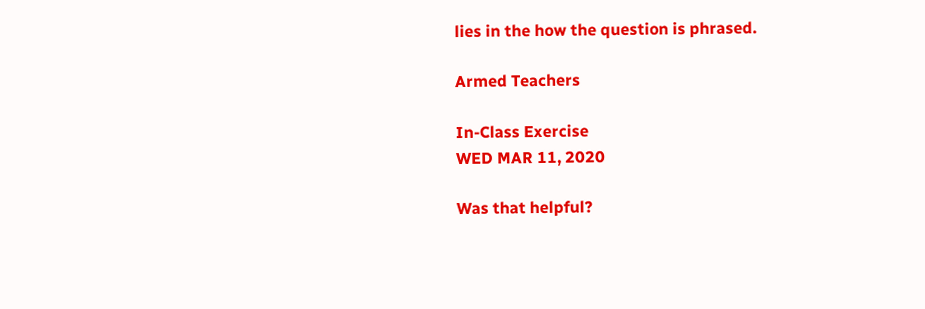lies in the how the question is phrased.

Armed Teachers

In-Class Exercise
WED MAR 11, 2020

Was that helpful?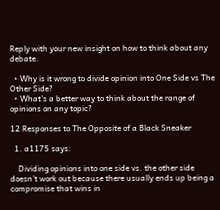Reply with your new insight on how to think about any debate.

  • Why is it wrong to divide opinion into One Side vs The Other Side?
  • What’s a better way to think about the range of opinions on any topic?

12 Responses to The Opposite of a Black Sneaker

  1. a1175 says:

    Dividing opinions into one side vs. the other side doesn’t work out because there usually ends up being a compromise that wins in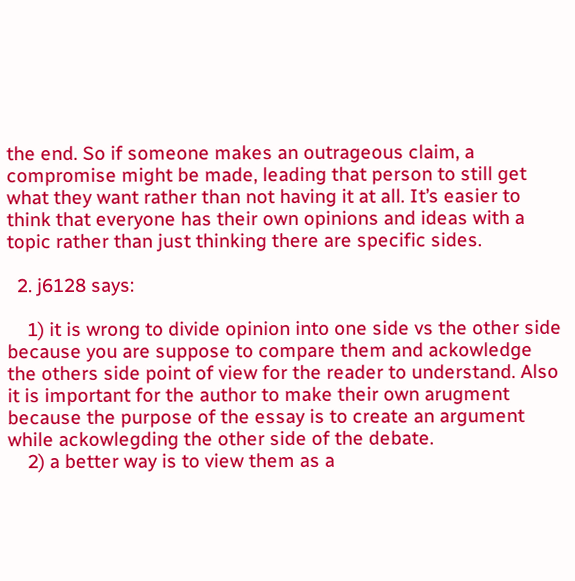the end. So if someone makes an outrageous claim, a compromise might be made, leading that person to still get what they want rather than not having it at all. It’s easier to think that everyone has their own opinions and ideas with a topic rather than just thinking there are specific sides.

  2. j6128 says:

    1) it is wrong to divide opinion into one side vs the other side because you are suppose to compare them and ackowledge the others side point of view for the reader to understand. Also it is important for the author to make their own arugment because the purpose of the essay is to create an argument while ackowlegding the other side of the debate.
    2) a better way is to view them as a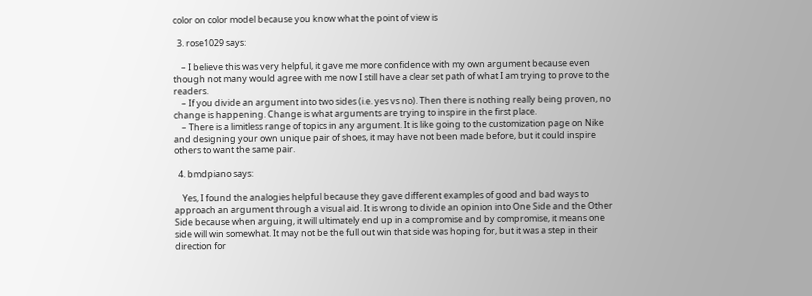color on color model because you know what the point of view is

  3. rose1029 says:

    – I believe this was very helpful, it gave me more confidence with my own argument because even though not many would agree with me now I still have a clear set path of what I am trying to prove to the readers.
    – If you divide an argument into two sides (i.e. yes vs no). Then there is nothing really being proven, no change is happening. Change is what arguments are trying to inspire in the first place.
    – There is a limitless range of topics in any argument. It is like going to the customization page on Nike and designing your own unique pair of shoes, it may have not been made before, but it could inspire others to want the same pair.

  4. bmdpiano says:

    Yes, I found the analogies helpful because they gave different examples of good and bad ways to approach an argument through a visual aid. It is wrong to divide an opinion into One Side and the Other Side because when arguing, it will ultimately end up in a compromise and by compromise, it means one side will win somewhat. It may not be the full out win that side was hoping for, but it was a step in their direction for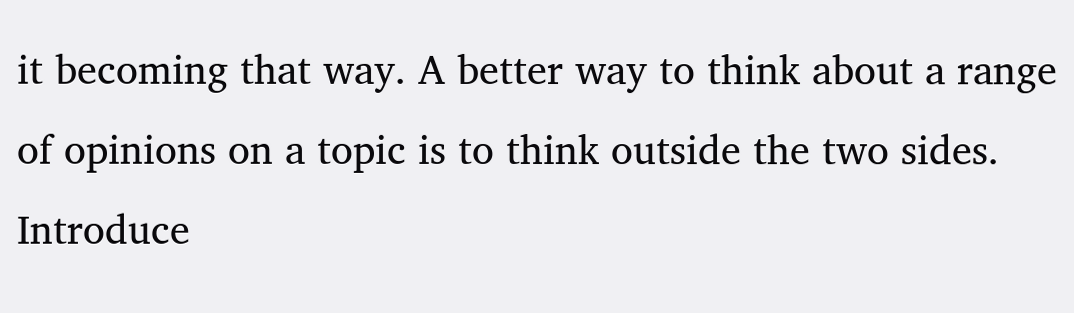it becoming that way. A better way to think about a range of opinions on a topic is to think outside the two sides. Introduce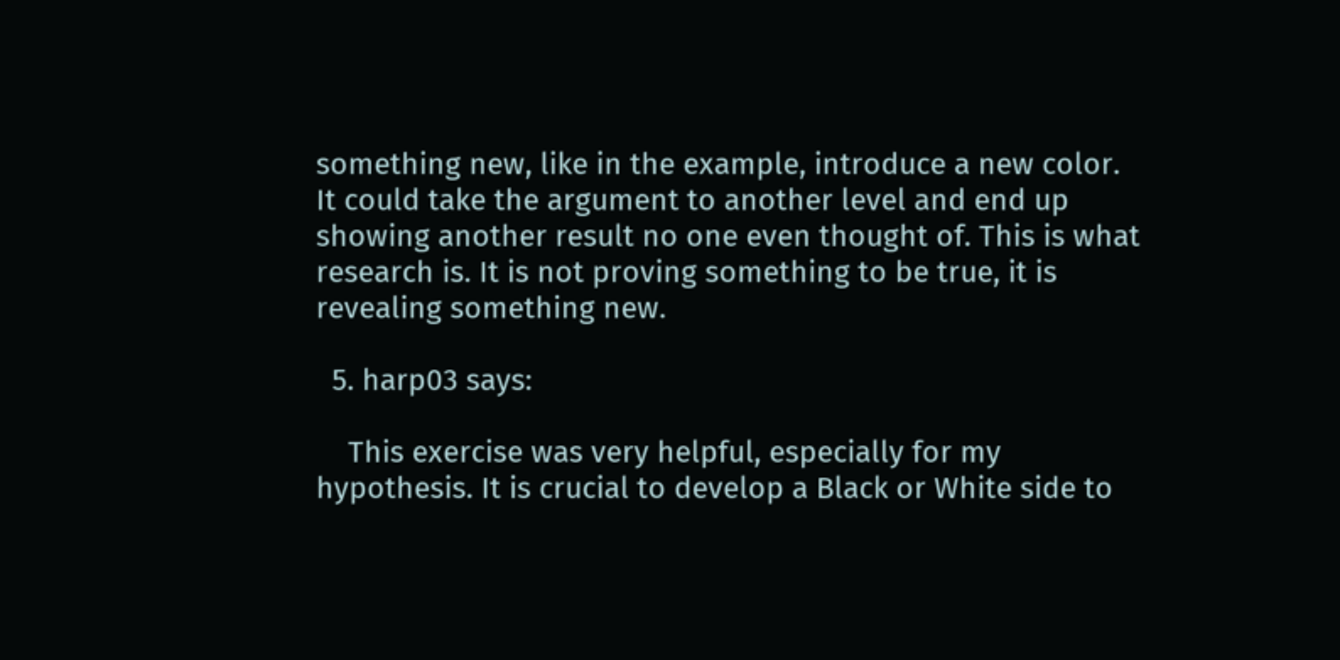something new, like in the example, introduce a new color. It could take the argument to another level and end up showing another result no one even thought of. This is what research is. It is not proving something to be true, it is revealing something new.

  5. harp03 says:

    This exercise was very helpful, especially for my hypothesis. It is crucial to develop a Black or White side to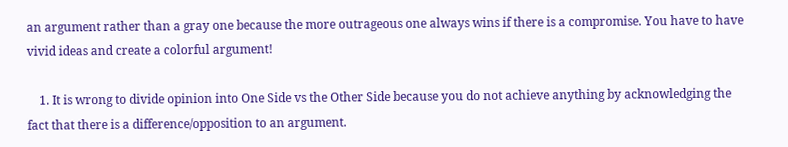an argument rather than a gray one because the more outrageous one always wins if there is a compromise. You have to have vivid ideas and create a colorful argument!

    1. It is wrong to divide opinion into One Side vs the Other Side because you do not achieve anything by acknowledging the fact that there is a difference/opposition to an argument.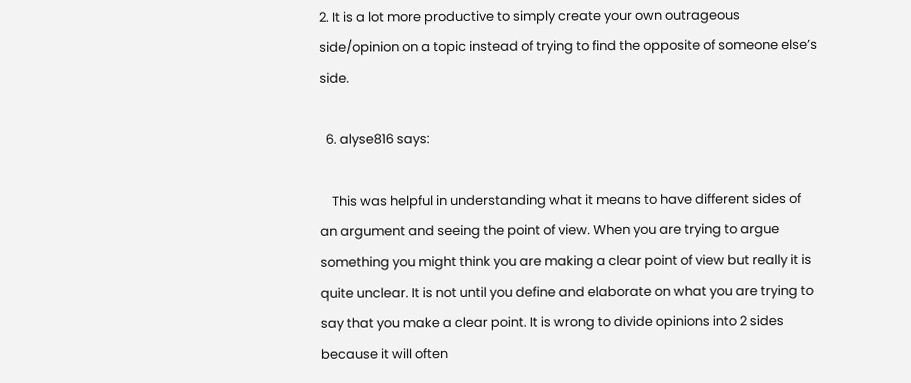2. It is a lot more productive to simply create your own outrageous side/opinion on a topic instead of trying to find the opposite of someone else’s side.

  6. alyse816 says:

    This was helpful in understanding what it means to have different sides of an argument and seeing the point of view. When you are trying to argue something you might think you are making a clear point of view but really it is quite unclear. It is not until you define and elaborate on what you are trying to say that you make a clear point. It is wrong to divide opinions into 2 sides because it will often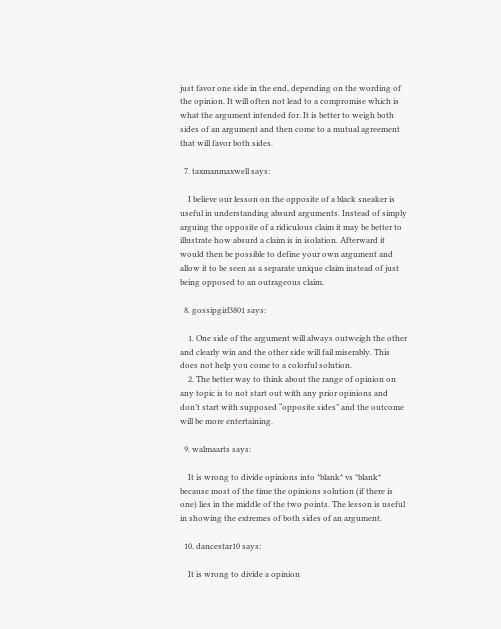just favor one side in the end, depending on the wording of the opinion. It will often not lead to a compromise which is what the argument intended for. It is better to weigh both sides of an argument and then come to a mutual agreement that will favor both sides.

  7. taxmanmaxwell says:

    I believe our lesson on the opposite of a black sneaker is useful in understanding absurd arguments. Instead of simply arguing the opposite of a ridiculous claim it may be better to illustrate how absurd a claim is in isolation. Afterward it would then be possible to define your own argument and allow it to be seen as a separate unique claim instead of just being opposed to an outrageous claim.

  8. gossipgirl3801 says:

    1. One side of the argument will always outweigh the other and clearly win and the other side will fail miserably. This does not help you come to a colorful solution.
    2. The better way to think about the range of opinion on any topic is to not start out with any prior opinions and don’t start with supposed “opposite sides” and the outcome will be more entertaining.

  9. walmaarts says:

    It is wrong to divide opinions into *blank* vs *blank* because most of the time the opinions solution (if there is one) lies in the middle of the two points. The lesson is useful in showing the extremes of both sides of an argument.

  10. dancestar10 says:

    It is wrong to divide a opinion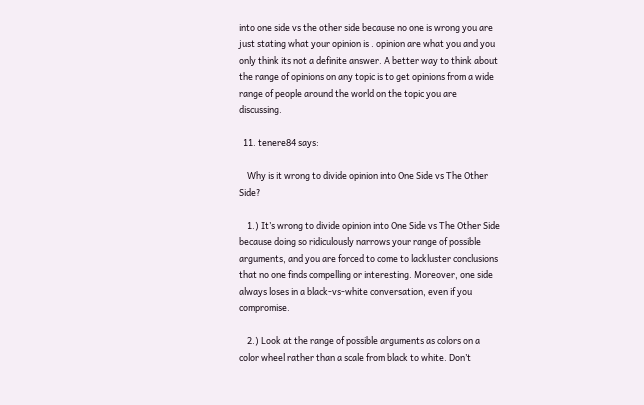into one side vs the other side because no one is wrong you are just stating what your opinion is . opinion are what you and you only think its not a definite answer. A better way to think about the range of opinions on any topic is to get opinions from a wide range of people around the world on the topic you are discussing.

  11. tenere84 says:

    Why is it wrong to divide opinion into One Side vs The Other Side?

    1.) It’s wrong to divide opinion into One Side vs The Other Side because doing so ridiculously narrows your range of possible arguments, and you are forced to come to lackluster conclusions that no one finds compelling or interesting. Moreover, one side always loses in a black-vs-white conversation, even if you compromise.

    2.) Look at the range of possible arguments as colors on a color wheel rather than a scale from black to white. Don’t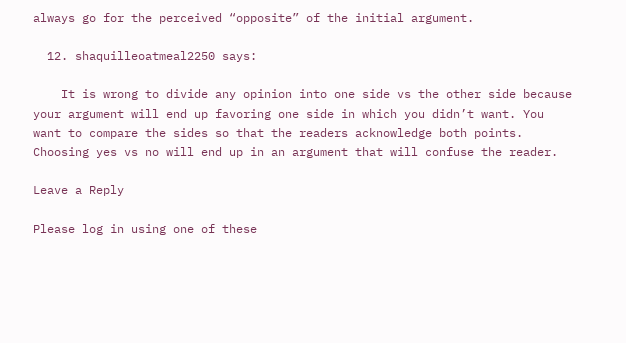always go for the perceived “opposite” of the initial argument.

  12. shaquilleoatmeal2250 says:

    It is wrong to divide any opinion into one side vs the other side because your argument will end up favoring one side in which you didn’t want. You want to compare the sides so that the readers acknowledge both points. Choosing yes vs no will end up in an argument that will confuse the reader.

Leave a Reply

Please log in using one of these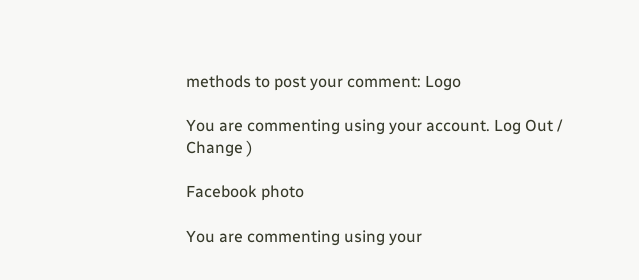methods to post your comment: Logo

You are commenting using your account. Log Out /  Change )

Facebook photo

You are commenting using your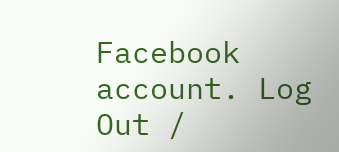Facebook account. Log Out /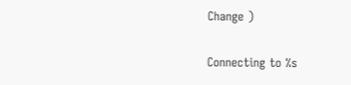Change )

Connecting to %s